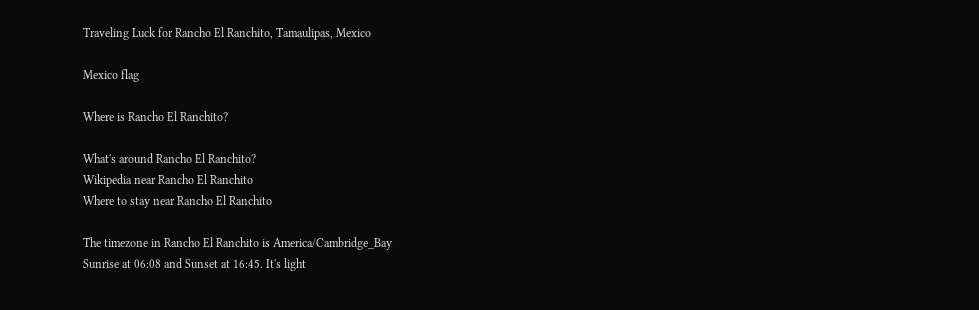Traveling Luck for Rancho El Ranchito, Tamaulipas, Mexico

Mexico flag

Where is Rancho El Ranchito?

What's around Rancho El Ranchito?
Wikipedia near Rancho El Ranchito
Where to stay near Rancho El Ranchito

The timezone in Rancho El Ranchito is America/Cambridge_Bay
Sunrise at 06:08 and Sunset at 16:45. It's light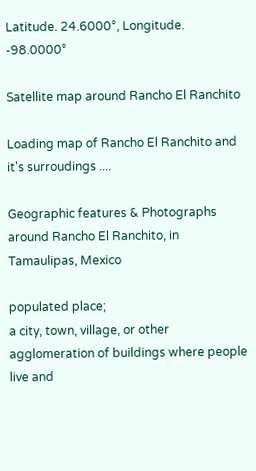Latitude. 24.6000°, Longitude. -98.0000°

Satellite map around Rancho El Ranchito

Loading map of Rancho El Ranchito and it's surroudings ....

Geographic features & Photographs around Rancho El Ranchito, in Tamaulipas, Mexico

populated place;
a city, town, village, or other agglomeration of buildings where people live and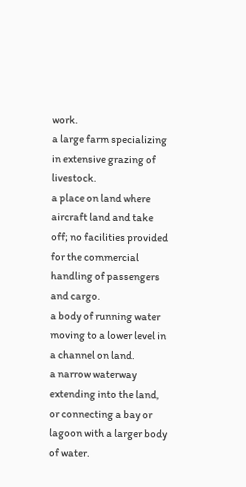work.
a large farm specializing in extensive grazing of livestock.
a place on land where aircraft land and take off; no facilities provided for the commercial handling of passengers and cargo.
a body of running water moving to a lower level in a channel on land.
a narrow waterway extending into the land, or connecting a bay or lagoon with a larger body of water.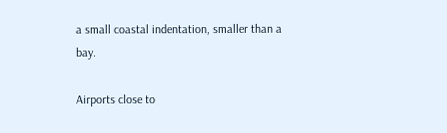a small coastal indentation, smaller than a bay.

Airports close to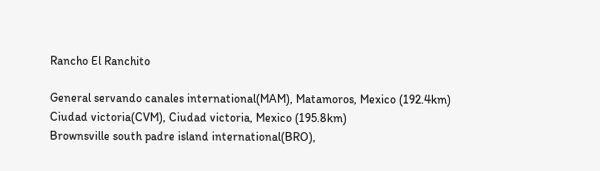Rancho El Ranchito

General servando canales international(MAM), Matamoros, Mexico (192.4km)
Ciudad victoria(CVM), Ciudad victoria, Mexico (195.8km)
Brownsville south padre island international(BRO),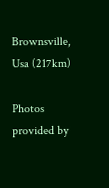Brownsville, Usa (217km)

Photos provided by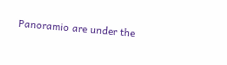Panoramio are under the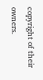copyright of their owners.